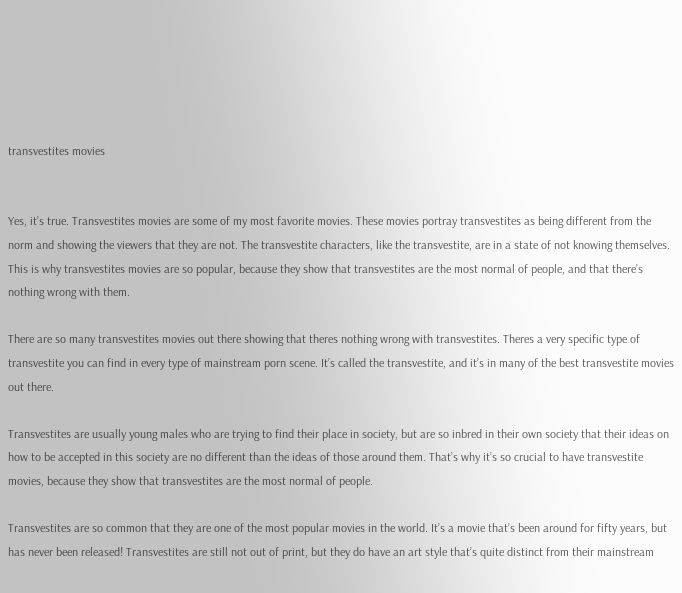transvestites movies


Yes, it’s true. Transvestites movies are some of my most favorite movies. These movies portray transvestites as being different from the norm and showing the viewers that they are not. The transvestite characters, like the transvestite, are in a state of not knowing themselves. This is why transvestites movies are so popular, because they show that transvestites are the most normal of people, and that there’s nothing wrong with them.

There are so many transvestites movies out there showing that theres nothing wrong with transvestites. Theres a very specific type of transvestite you can find in every type of mainstream porn scene. It’s called the transvestite, and it’s in many of the best transvestite movies out there.

Transvestites are usually young males who are trying to find their place in society, but are so inbred in their own society that their ideas on how to be accepted in this society are no different than the ideas of those around them. That’s why it’s so crucial to have transvestite movies, because they show that transvestites are the most normal of people.

Transvestites are so common that they are one of the most popular movies in the world. It’s a movie that’s been around for fifty years, but has never been released! Transvestites are still not out of print, but they do have an art style that’s quite distinct from their mainstream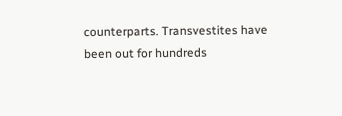counterparts. Transvestites have been out for hundreds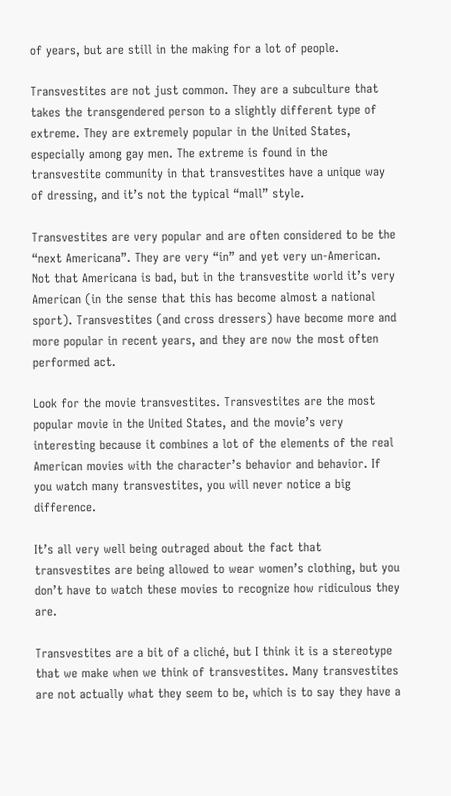of years, but are still in the making for a lot of people.

Transvestites are not just common. They are a subculture that takes the transgendered person to a slightly different type of extreme. They are extremely popular in the United States, especially among gay men. The extreme is found in the transvestite community in that transvestites have a unique way of dressing, and it’s not the typical “mall” style.

Transvestites are very popular and are often considered to be the “next Americana”. They are very “in” and yet very un-American. Not that Americana is bad, but in the transvestite world it’s very American (in the sense that this has become almost a national sport). Transvestites (and cross dressers) have become more and more popular in recent years, and they are now the most often performed act.

Look for the movie transvestites. Transvestites are the most popular movie in the United States, and the movie’s very interesting because it combines a lot of the elements of the real American movies with the character’s behavior and behavior. If you watch many transvestites, you will never notice a big difference.

It’s all very well being outraged about the fact that transvestites are being allowed to wear women’s clothing, but you don’t have to watch these movies to recognize how ridiculous they are.

Transvestites are a bit of a cliché, but I think it is a stereotype that we make when we think of transvestites. Many transvestites are not actually what they seem to be, which is to say they have a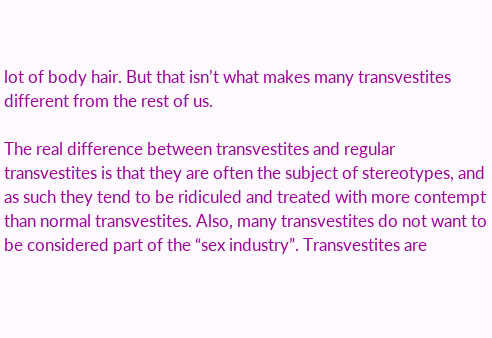lot of body hair. But that isn’t what makes many transvestites different from the rest of us.

The real difference between transvestites and regular transvestites is that they are often the subject of stereotypes, and as such they tend to be ridiculed and treated with more contempt than normal transvestites. Also, many transvestites do not want to be considered part of the “sex industry”. Transvestites are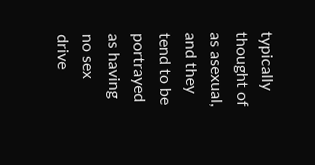typically thought of as asexual, and they tend to be portrayed as having no sex drive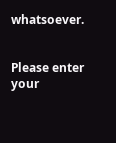whatsoever.


Please enter your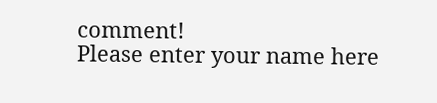comment!
Please enter your name here